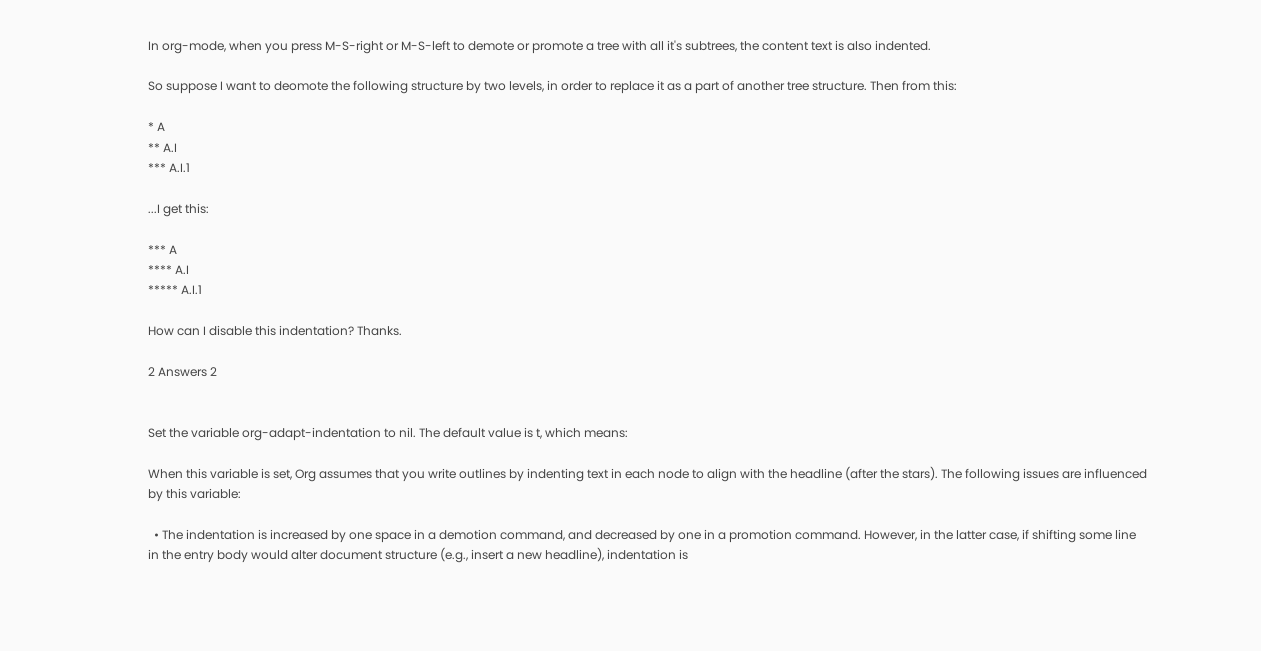In org-mode, when you press M-S-right or M-S-left to demote or promote a tree with all it's subtrees, the content text is also indented.

So suppose I want to deomote the following structure by two levels, in order to replace it as a part of another tree structure. Then from this:

* A
** A.I
*** A.I.1

...I get this:

*** A
**** A.I
***** A.I.1

How can I disable this indentation? Thanks.

2 Answers 2


Set the variable org-adapt-indentation to nil. The default value is t, which means:

When this variable is set, Org assumes that you write outlines by indenting text in each node to align with the headline (after the stars). The following issues are influenced by this variable:

  • The indentation is increased by one space in a demotion command, and decreased by one in a promotion command. However, in the latter case, if shifting some line in the entry body would alter document structure (e.g., insert a new headline), indentation is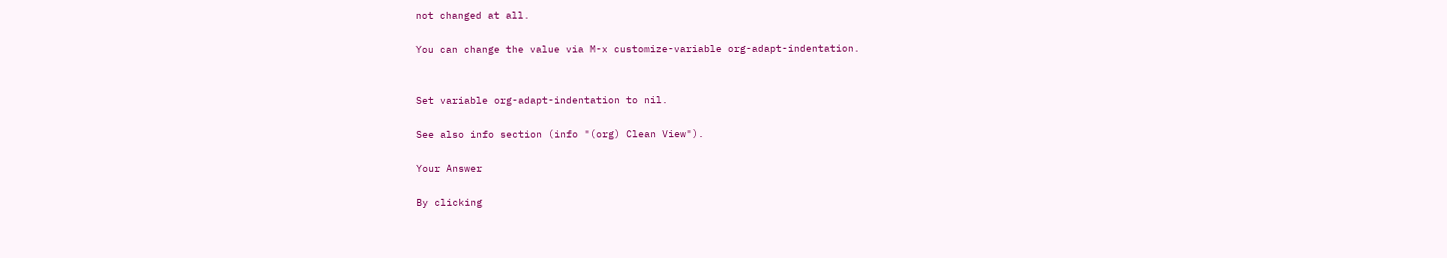not changed at all.

You can change the value via M-x customize-variable org-adapt-indentation.


Set variable org-adapt-indentation to nil.

See also info section (info "(org) Clean View").

Your Answer

By clicking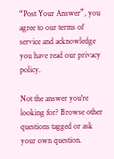“Post Your Answer”, you agree to our terms of service and acknowledge you have read our privacy policy.

Not the answer you're looking for? Browse other questions tagged or ask your own question.